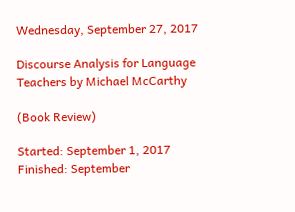Wednesday, September 27, 2017

Discourse Analysis for Language Teachers by Michael McCarthy

(Book Review)

Started: September 1, 2017
Finished: September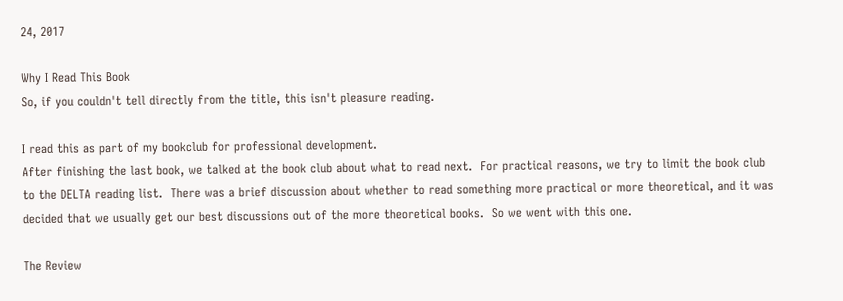24, 2017

Why I Read This Book
So, if you couldn't tell directly from the title, this isn't pleasure reading.

I read this as part of my bookclub for professional development.
After finishing the last book, we talked at the book club about what to read next.  For practical reasons, we try to limit the book club to the DELTA reading list.  There was a brief discussion about whether to read something more practical or more theoretical, and it was decided that we usually get our best discussions out of the more theoretical books.  So we went with this one.

The Review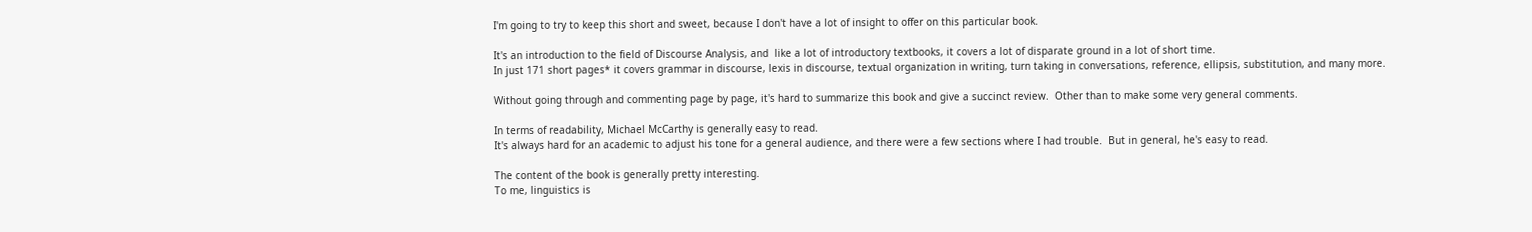I'm going to try to keep this short and sweet, because I don't have a lot of insight to offer on this particular book.

It's an introduction to the field of Discourse Analysis, and  like a lot of introductory textbooks, it covers a lot of disparate ground in a lot of short time.
In just 171 short pages* it covers grammar in discourse, lexis in discourse, textual organization in writing, turn taking in conversations, reference, ellipsis, substitution, and many more.

Without going through and commenting page by page, it's hard to summarize this book and give a succinct review.  Other than to make some very general comments.

In terms of readability, Michael McCarthy is generally easy to read.
It's always hard for an academic to adjust his tone for a general audience, and there were a few sections where I had trouble.  But in general, he's easy to read.

The content of the book is generally pretty interesting.
To me, linguistics is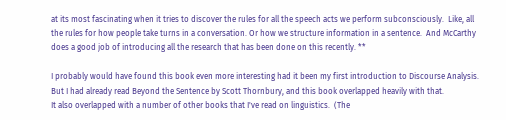at its most fascinating when it tries to discover the rules for all the speech acts we perform subconsciously.  Like, all the rules for how people take turns in a conversation. Or how we structure information in a sentence.  And McCarthy does a good job of introducing all the research that has been done on this recently. **

I probably would have found this book even more interesting had it been my first introduction to Discourse Analysis.  But I had already read Beyond the Sentence by Scott Thornbury, and this book overlapped heavily with that.
It also overlapped with a number of other books that I've read on linguistics.  (The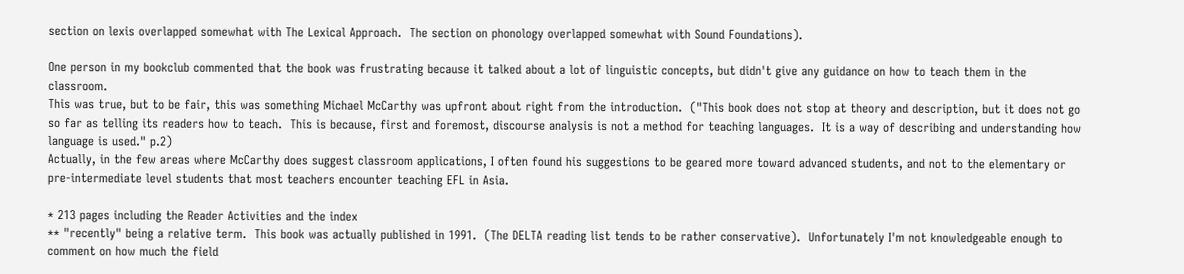section on lexis overlapped somewhat with The Lexical Approach.  The section on phonology overlapped somewhat with Sound Foundations).

One person in my bookclub commented that the book was frustrating because it talked about a lot of linguistic concepts, but didn't give any guidance on how to teach them in the classroom.
This was true, but to be fair, this was something Michael McCarthy was upfront about right from the introduction.  ("This book does not stop at theory and description, but it does not go so far as telling its readers how to teach.  This is because, first and foremost, discourse analysis is not a method for teaching languages.  It is a way of describing and understanding how language is used." p.2)
Actually, in the few areas where McCarthy does suggest classroom applications, I often found his suggestions to be geared more toward advanced students, and not to the elementary or pre-intermediate level students that most teachers encounter teaching EFL in Asia.

* 213 pages including the Reader Activities and the index
** "recently" being a relative term.  This book was actually published in 1991.  (The DELTA reading list tends to be rather conservative).  Unfortunately I'm not knowledgeable enough to comment on how much the field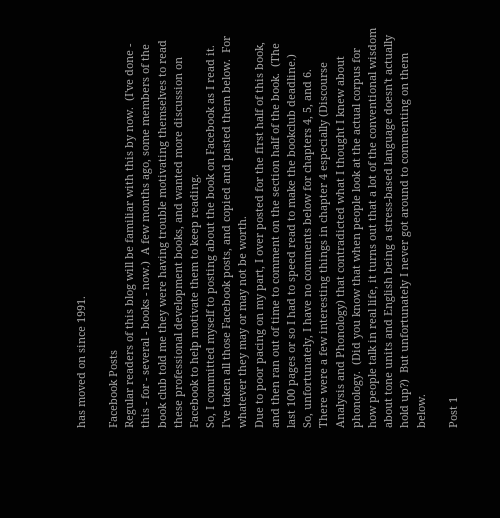has moved on since 1991.

Facebook Posts
Regular readers of this blog will be familiar with this by now.  (I've done - this - for - several - books - now.)  A few months ago, some members of the book club told me they were having trouble motivating themselves to read these professional development books, and wanted more discussion on Facebook to help motivate them to keep reading.
So, I committed myself to posting about the book on Facebook as I read it.
I've taken all those Facebook posts, and copied and pasted them below.  For whatever they may or may not be worth.
Due to poor pacing on my part, I over posted for the first half of this book, and then ran out of time to comment on the section half of the book.  (The last 100 pages or so I had to speed read to make the bookclub deadline.)
So, unfortunately, I have no comments below for chapters 4, 5, and 6.
There were a few interesting things in chapter 4 especially (Discourse Analysis and Phonology) that contradicted what I thought I knew about phonology.  (Did you know that when people look at the actual corpus for how people talk in real life, it turns out that a lot of the conventional wisdom about tone units and English being a stress-based language doesn't actually hold up?)  But unfortunately I never got around to commenting on them below.

Post 1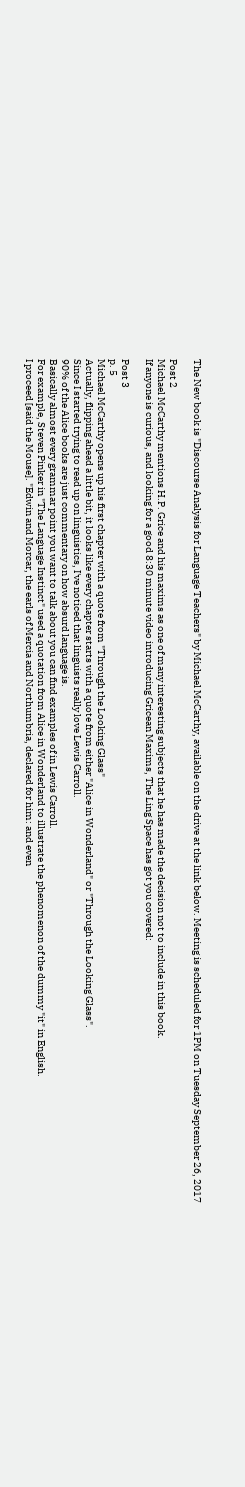The New book is "Discourse Analysis for Language Teachers" by Michael McCarthy, available on the drive at the link below. Meeting is scheduled for 1PM on Tuesday September 26, 2017

Post 2
Michael McCarthy mentions H.P. Grice and his maxims as one of many interesting subjects that he has made the decision not to include in this book.
If anyone is curious, and looking for a good 8:30 minute video introducing Gricean Maxims, The Ling Space has got you covered:

Post 3
p. 5
Michael McCarthy opens up his first chapter with a quote from "Through the Looking Glass"
Actually, flipping ahead a little bit, it looks like every chapter starts with a quote from either "Alice in Wonderland" or "Through the Looking Glass".
Since I started trying to read up on linguistics, I've noticed that linguists really love Lewis Carroll.
90% of the Alice books are just commentary on how absurd language is.
Basically almost every grammar point you want to talk about you can find examples of in Lewis Carroll.
For example, Steven Pinker in "The Language Instinct" used a quotation from Alice in Wonderland to illustrate the phenomenon of the dummy "it" in English.
I proceed [said the Mouse]. "Edwin and Morcar, the earls of Mercia and Northumbria, declared for him: and even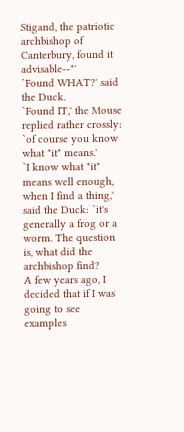Stigand, the patriotic archbishop of Canterbury, found it advisable--"'
`Found WHAT?' said the Duck.
`Found IT,' the Mouse replied rather crossly: `of course you know what "it" means.'
`I know what "it" means well enough, when I find a thing,' said the Duck: `it's generally a frog or a worm. The question is, what did the archbishop find?
A few years ago, I decided that if I was going to see examples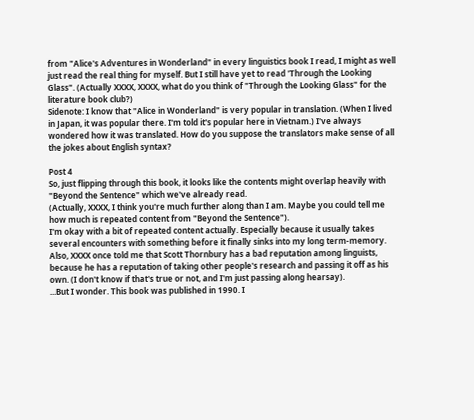from "Alice's Adventures in Wonderland" in every linguistics book I read, I might as well just read the real thing for myself. But I still have yet to read 'Through the Looking Glass". (Actually XXXX, XXXX, what do you think of "Through the Looking Glass" for the literature book club?)
Sidenote: I know that "Alice in Wonderland" is very popular in translation. (When I lived in Japan, it was popular there. I'm told it's popular here in Vietnam.) I've always wondered how it was translated. How do you suppose the translators make sense of all the jokes about English syntax?

Post 4
So, just flipping through this book, it looks like the contents might overlap heavily with "Beyond the Sentence" which we've already read.
(Actually, XXXX, I think you're much further along than I am. Maybe you could tell me how much is repeated content from "Beyond the Sentence").
I'm okay with a bit of repeated content actually. Especially because it usually takes several encounters with something before it finally sinks into my long term-memory.
Also, XXXX once told me that Scott Thornbury has a bad reputation among linguists, because he has a reputation of taking other people's research and passing it off as his own. (I don't know if that's true or not, and I'm just passing along hearsay).
...But I wonder. This book was published in 1990. I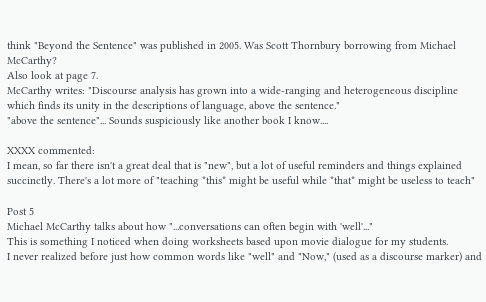think "Beyond the Sentence" was published in 2005. Was Scott Thornbury borrowing from Michael McCarthy?
Also look at page 7.
McCarthy writes: "Discourse analysis has grown into a wide-ranging and heterogeneous discipline which finds its unity in the descriptions of language, above the sentence."
"above the sentence"... Sounds suspiciously like another book I know....

XXXX commented:
I mean, so far there isn't a great deal that is "new", but a lot of useful reminders and things explained succinctly. There's a lot more of "teaching *this* might be useful while *that* might be useless to teach"

Post 5
Michael McCarthy talks about how "...conversations can often begin with 'well'..."
This is something I noticed when doing worksheets based upon movie dialogue for my students.
I never realized before just how common words like "well" and "Now," (used as a discourse marker) and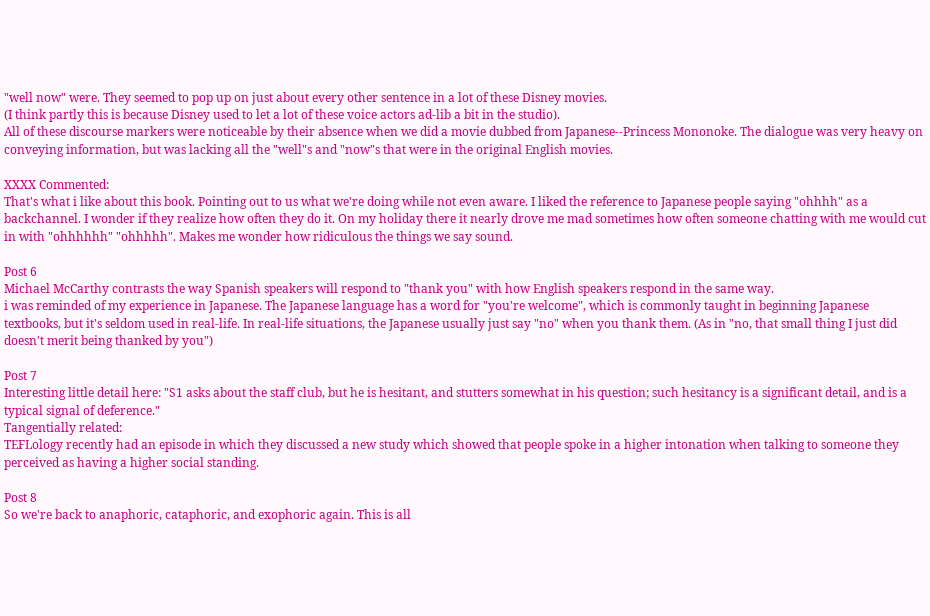"well now" were. They seemed to pop up on just about every other sentence in a lot of these Disney movies.
(I think partly this is because Disney used to let a lot of these voice actors ad-lib a bit in the studio).
All of these discourse markers were noticeable by their absence when we did a movie dubbed from Japanese--Princess Mononoke. The dialogue was very heavy on conveying information, but was lacking all the "well"s and "now"s that were in the original English movies.

XXXX Commented:
That's what i like about this book. Pointing out to us what we're doing while not even aware. I liked the reference to Japanese people saying "ohhhh" as a backchannel. I wonder if they realize how often they do it. On my holiday there it nearly drove me mad sometimes how often someone chatting with me would cut in with "ohhhhhh" "ohhhhh". Makes me wonder how ridiculous the things we say sound.

Post 6
Michael McCarthy contrasts the way Spanish speakers will respond to "thank you" with how English speakers respond in the same way.
i was reminded of my experience in Japanese. The Japanese language has a word for "you're welcome", which is commonly taught in beginning Japanese textbooks, but it's seldom used in real-life. In real-life situations, the Japanese usually just say "no" when you thank them. (As in "no, that small thing I just did doesn't merit being thanked by you")

Post 7
Interesting little detail here: "S1 asks about the staff club, but he is hesitant, and stutters somewhat in his question; such hesitancy is a significant detail, and is a typical signal of deference."
Tangentially related:
TEFLology recently had an episode in which they discussed a new study which showed that people spoke in a higher intonation when talking to someone they perceived as having a higher social standing.

Post 8
So we're back to anaphoric, cataphoric, and exophoric again. This is all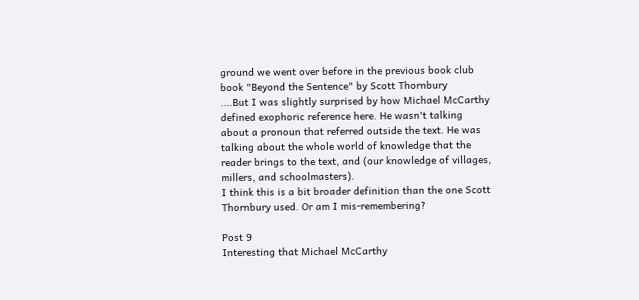ground we went over before in the previous book club book "Beyond the Sentence" by Scott Thornbury
....But I was slightly surprised by how Michael McCarthy defined exophoric reference here. He wasn't talking about a pronoun that referred outside the text. He was talking about the whole world of knowledge that the reader brings to the text, and (our knowledge of villages, millers, and schoolmasters).
I think this is a bit broader definition than the one Scott Thornbury used. Or am I mis-remembering?

Post 9
Interesting that Michael McCarthy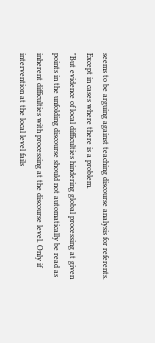seems to be arguing against teaching discourse analysis for referents. Except in cases where there is a problem.
"But evidence of local difficulties hindering global processing at given points in the unfolding discourse should not automatically be read as inherent difficulties with processing at the discourse level. Only if intervention at the local level fails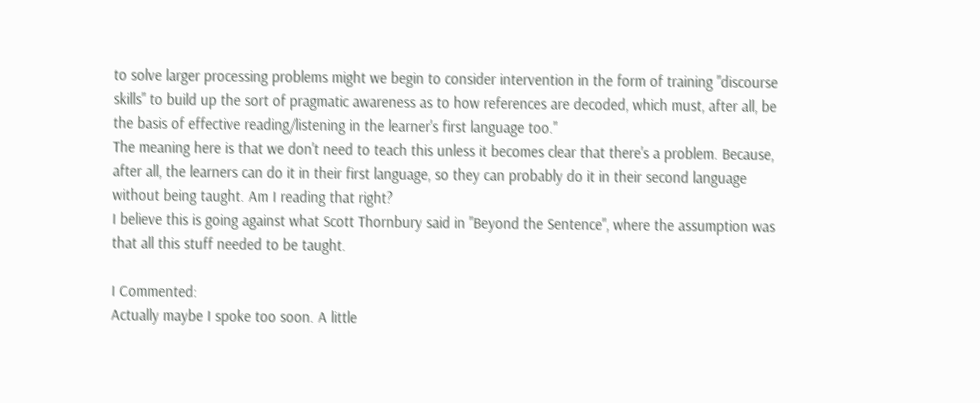to solve larger processing problems might we begin to consider intervention in the form of training "discourse skills" to build up the sort of pragmatic awareness as to how references are decoded, which must, after all, be the basis of effective reading/listening in the learner's first language too."
The meaning here is that we don't need to teach this unless it becomes clear that there's a problem. Because, after all, the learners can do it in their first language, so they can probably do it in their second language without being taught. Am I reading that right?
I believe this is going against what Scott Thornbury said in "Beyond the Sentence", where the assumption was that all this stuff needed to be taught.

I Commented:
Actually maybe I spoke too soon. A little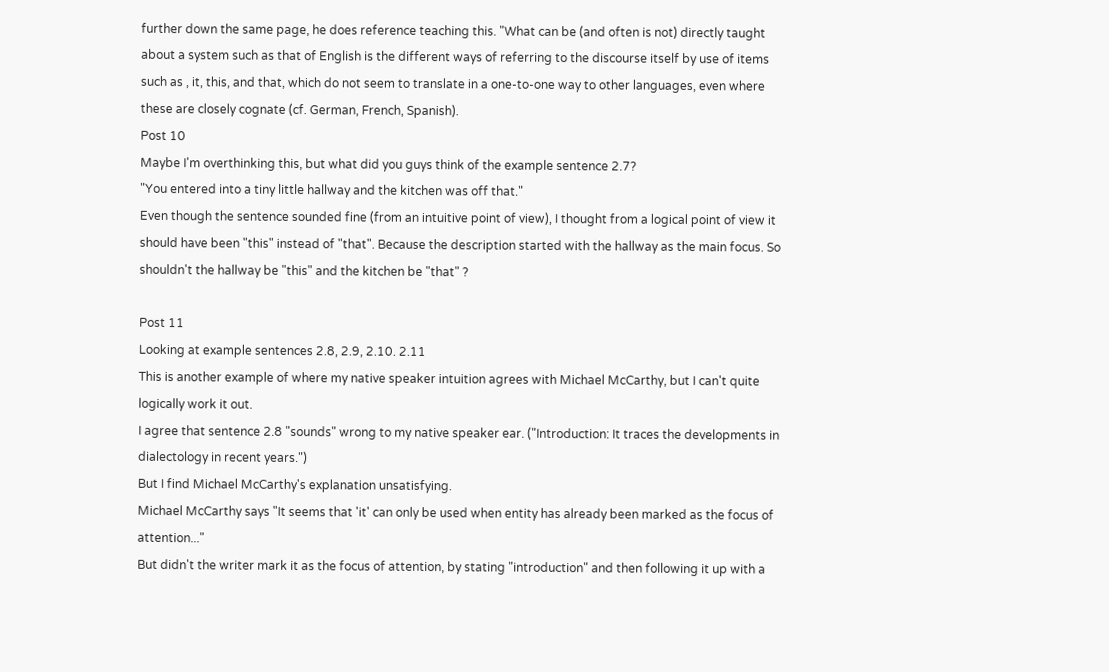further down the same page, he does reference teaching this. "What can be (and often is not) directly taught about a system such as that of English is the different ways of referring to the discourse itself by use of items such as , it, this, and that, which do not seem to translate in a one-to-one way to other languages, even where these are closely cognate (cf. German, French, Spanish).
Post 10
Maybe I'm overthinking this, but what did you guys think of the example sentence 2.7?
"You entered into a tiny little hallway and the kitchen was off that."
Even though the sentence sounded fine (from an intuitive point of view), I thought from a logical point of view it should have been "this" instead of "that". Because the description started with the hallway as the main focus. So shouldn't the hallway be "this" and the kitchen be "that" ?

Post 11
Looking at example sentences 2.8, 2.9, 2.10. 2.11
This is another example of where my native speaker intuition agrees with Michael McCarthy, but I can't quite logically work it out.
I agree that sentence 2.8 "sounds" wrong to my native speaker ear. ("Introduction: It traces the developments in dialectology in recent years.")
But I find Michael McCarthy's explanation unsatisfying.
Michael McCarthy says "It seems that 'it' can only be used when entity has already been marked as the focus of attention..."
But didn't the writer mark it as the focus of attention, by stating "introduction" and then following it up with a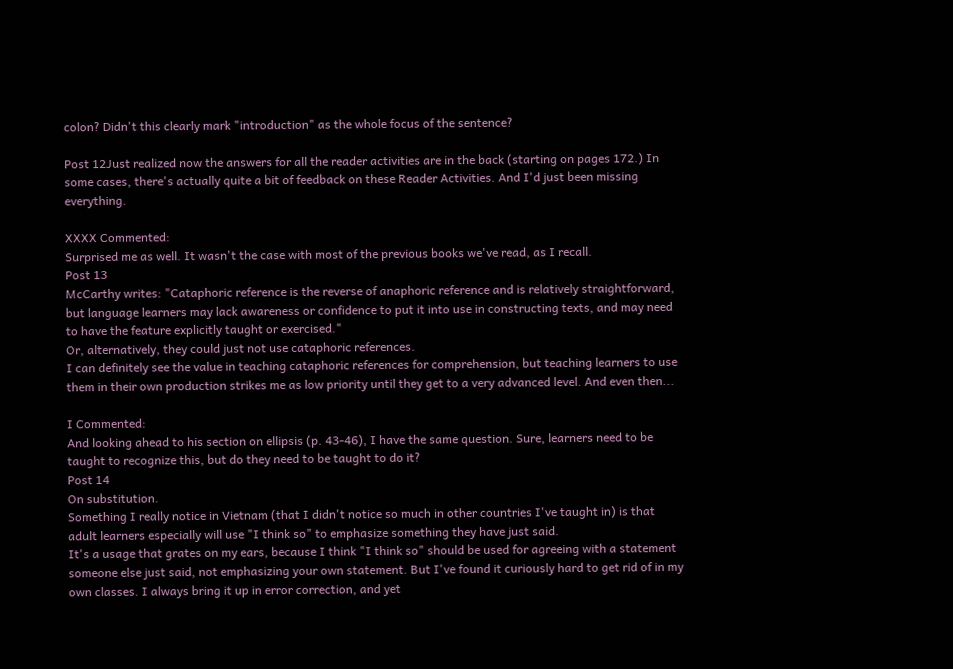colon? Didn't this clearly mark "introduction" as the whole focus of the sentence?

Post 12Just realized now the answers for all the reader activities are in the back (starting on pages 172.) In some cases, there's actually quite a bit of feedback on these Reader Activities. And I'd just been missing everything.

XXXX Commented:
Surprised me as well. It wasn't the case with most of the previous books we've read, as I recall.
Post 13
McCarthy writes: "Cataphoric reference is the reverse of anaphoric reference and is relatively straightforward, but language learners may lack awareness or confidence to put it into use in constructing texts, and may need to have the feature explicitly taught or exercised."
Or, alternatively, they could just not use cataphoric references.
I can definitely see the value in teaching cataphoric references for comprehension, but teaching learners to use them in their own production strikes me as low priority until they get to a very advanced level. And even then...

I Commented:
And looking ahead to his section on ellipsis (p. 43-46), I have the same question. Sure, learners need to be taught to recognize this, but do they need to be taught to do it?
Post 14
On substitution.
Something I really notice in Vietnam (that I didn't notice so much in other countries I've taught in) is that adult learners especially will use "I think so" to emphasize something they have just said.
It's a usage that grates on my ears, because I think "I think so" should be used for agreeing with a statement someone else just said, not emphasizing your own statement. But I've found it curiously hard to get rid of in my own classes. I always bring it up in error correction, and yet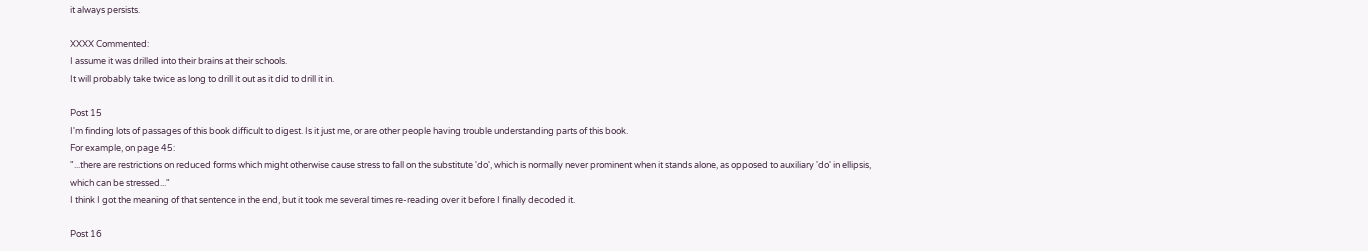it always persists.

XXXX Commented:
I assume it was drilled into their brains at their schools.
It will probably take twice as long to drill it out as it did to drill it in.

Post 15
I'm finding lots of passages of this book difficult to digest. Is it just me, or are other people having trouble understanding parts of this book.
For example, on page 45:
"...there are restrictions on reduced forms which might otherwise cause stress to fall on the substitute 'do', which is normally never prominent when it stands alone, as opposed to auxiliary 'do' in ellipsis, which can be stressed..."
I think I got the meaning of that sentence in the end, but it took me several times re-reading over it before I finally decoded it.

Post 16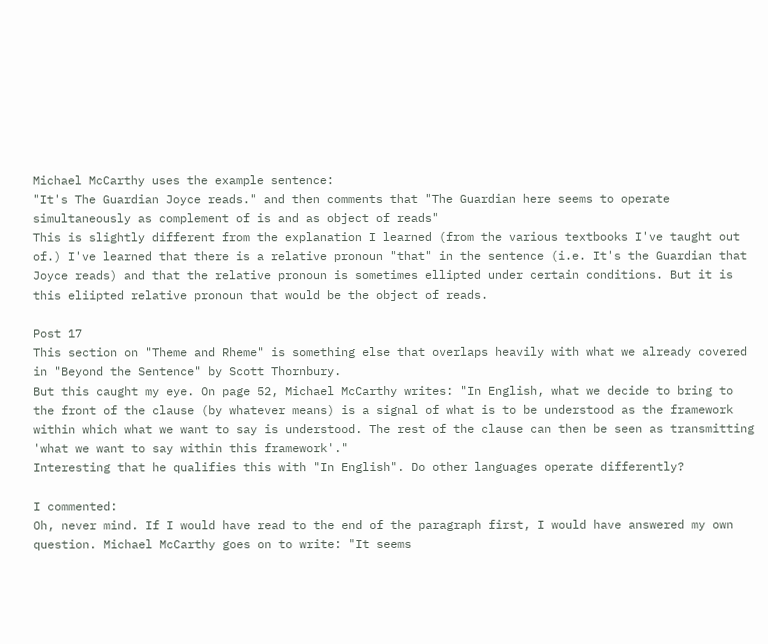Michael McCarthy uses the example sentence:
"It's The Guardian Joyce reads." and then comments that "The Guardian here seems to operate simultaneously as complement of is and as object of reads"
This is slightly different from the explanation I learned (from the various textbooks I've taught out of.) I've learned that there is a relative pronoun "that" in the sentence (i.e. It's the Guardian that Joyce reads) and that the relative pronoun is sometimes ellipted under certain conditions. But it is this eliipted relative pronoun that would be the object of reads.

Post 17
This section on "Theme and Rheme" is something else that overlaps heavily with what we already covered in "Beyond the Sentence" by Scott Thornbury.
But this caught my eye. On page 52, Michael McCarthy writes: "In English, what we decide to bring to the front of the clause (by whatever means) is a signal of what is to be understood as the framework within which what we want to say is understood. The rest of the clause can then be seen as transmitting 'what we want to say within this framework'."
Interesting that he qualifies this with "In English". Do other languages operate differently?

I commented:
Oh, never mind. If I would have read to the end of the paragraph first, I would have answered my own question. Michael McCarthy goes on to write: "It seems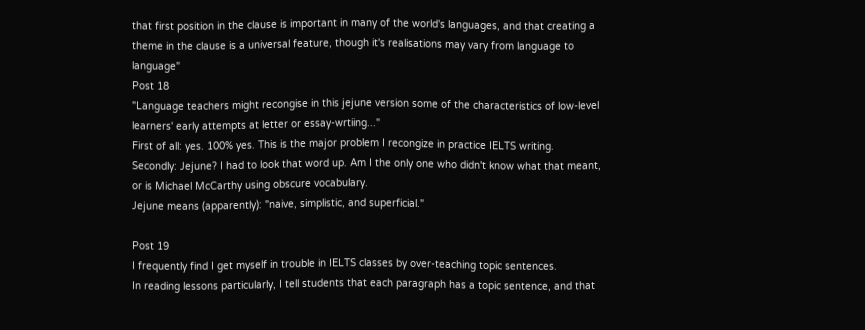that first position in the clause is important in many of the world's languages, and that creating a theme in the clause is a universal feature, though it's realisations may vary from language to language"
Post 18
"Language teachers might recongise in this jejune version some of the characteristics of low-level learners' early attempts at letter or essay-wrtiing..."
First of all: yes. 100% yes. This is the major problem I recongize in practice IELTS writing.
Secondly: Jejune? I had to look that word up. Am I the only one who didn't know what that meant, or is Michael McCarthy using obscure vocabulary.
Jejune means (apparently): "naive, simplistic, and superficial."

Post 19
I frequently find I get myself in trouble in IELTS classes by over-teaching topic sentences.
In reading lessons particularly, I tell students that each paragraph has a topic sentence, and that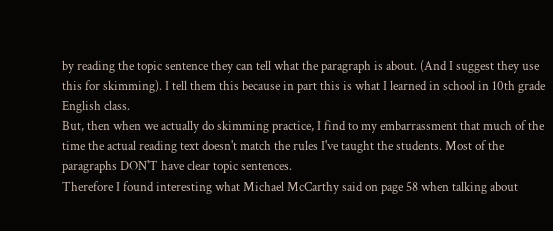by reading the topic sentence they can tell what the paragraph is about. (And I suggest they use this for skimming). I tell them this because in part this is what I learned in school in 10th grade English class.
But, then when we actually do skimming practice, I find to my embarrassment that much of the time the actual reading text doesn't match the rules I've taught the students. Most of the paragraphs DON'T have clear topic sentences.
Therefore I found interesting what Michael McCarthy said on page 58 when talking about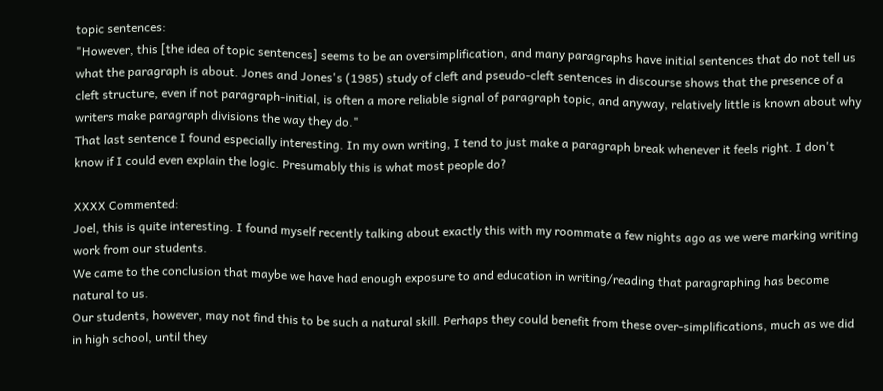topic sentences:
"However, this [the idea of topic sentences] seems to be an oversimplification, and many paragraphs have initial sentences that do not tell us what the paragraph is about. Jones and Jones's (1985) study of cleft and pseudo-cleft sentences in discourse shows that the presence of a cleft structure, even if not paragraph-initial, is often a more reliable signal of paragraph topic, and anyway, relatively little is known about why writers make paragraph divisions the way they do."
That last sentence I found especially interesting. In my own writing, I tend to just make a paragraph break whenever it feels right. I don't know if I could even explain the logic. Presumably this is what most people do?

XXXX Commented:
Joel, this is quite interesting. I found myself recently talking about exactly this with my roommate a few nights ago as we were marking writing work from our students.
We came to the conclusion that maybe we have had enough exposure to and education in writing/reading that paragraphing has become natural to us.
Our students, however, may not find this to be such a natural skill. Perhaps they could benefit from these over-simplifications, much as we did in high school, until they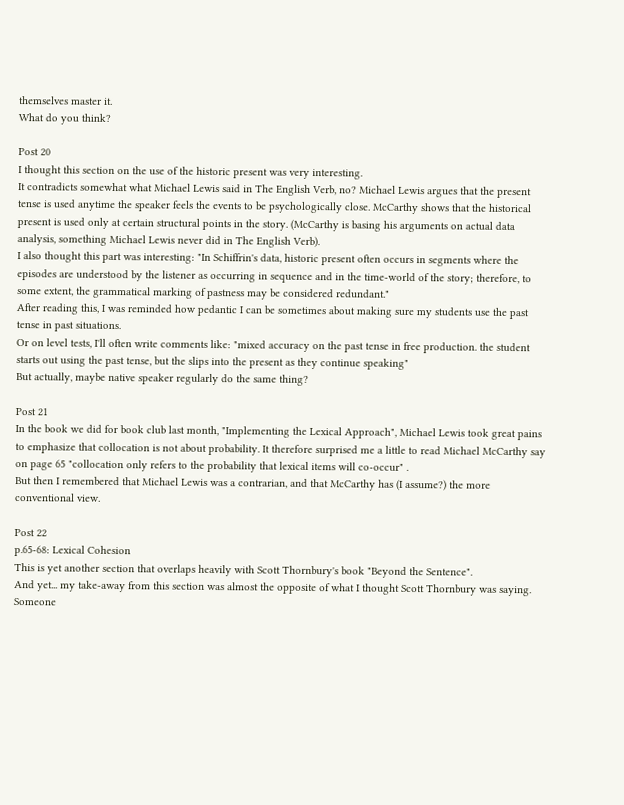themselves master it.
What do you think?

Post 20
I thought this section on the use of the historic present was very interesting.
It contradicts somewhat what Michael Lewis said in The English Verb, no? Michael Lewis argues that the present tense is used anytime the speaker feels the events to be psychologically close. McCarthy shows that the historical present is used only at certain structural points in the story. (McCarthy is basing his arguments on actual data analysis, something Michael Lewis never did in The English Verb).
I also thought this part was interesting: "In Schiffrin's data, historic present often occurs in segments where the episodes are understood by the listener as occurring in sequence and in the time-world of the story; therefore, to some extent, the grammatical marking of pastness may be considered redundant."
After reading this, I was reminded how pedantic I can be sometimes about making sure my students use the past tense in past situations.
Or on level tests, I'll often write comments like: "mixed accuracy on the past tense in free production. the student starts out using the past tense, but the slips into the present as they continue speaking"
But actually, maybe native speaker regularly do the same thing?

Post 21
In the book we did for book club last month, "Implementing the Lexical Approach", Michael Lewis took great pains to emphasize that collocation is not about probability. It therefore surprised me a little to read Michael McCarthy say on page 65 "collocation only refers to the probability that lexical items will co-occur" .
But then I remembered that Michael Lewis was a contrarian, and that McCarthy has (I assume?) the more conventional view.

Post 22
p.65-68: Lexical Cohesion
This is yet another section that overlaps heavily with Scott Thornbury's book "Beyond the Sentence".
And yet... my take-away from this section was almost the opposite of what I thought Scott Thornbury was saying.
Someone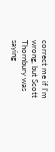correct me if I'm wrong, but Scott Thornbury was saying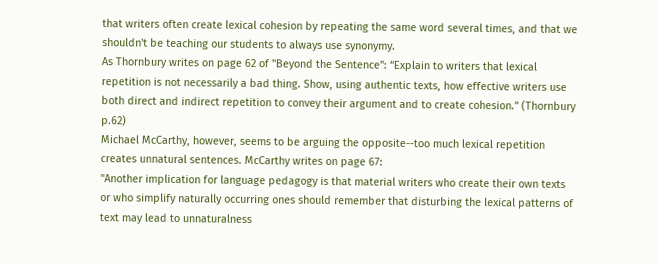that writers often create lexical cohesion by repeating the same word several times, and that we shouldn't be teaching our students to always use synonymy.
As Thornbury writes on page 62 of "Beyond the Sentence": “Explain to writers that lexical repetition is not necessarily a bad thing. Show, using authentic texts, how effective writers use both direct and indirect repetition to convey their argument and to create cohesion.” (Thornbury p.62)
Michael McCarthy, however, seems to be arguing the opposite--too much lexical repetition creates unnatural sentences. McCarthy writes on page 67:
"Another implication for language pedagogy is that material writers who create their own texts or who simplify naturally occurring ones should remember that disturbing the lexical patterns of text may lead to unnaturalness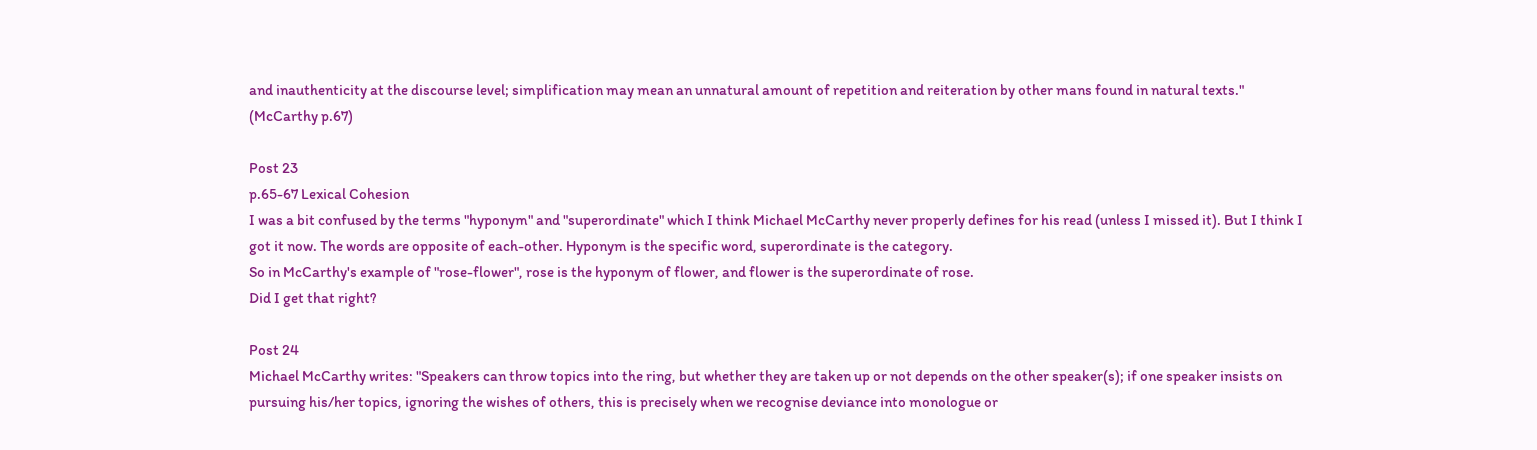and inauthenticity at the discourse level; simplification may mean an unnatural amount of repetition and reiteration by other mans found in natural texts." (McCarthy p.67)

Post 23
p.65-67 Lexical Cohesion
I was a bit confused by the terms "hyponym" and "superordinate" which I think Michael McCarthy never properly defines for his read (unless I missed it). But I think I got it now. The words are opposite of each-other. Hyponym is the specific word, superordinate is the category.
So in McCarthy's example of "rose-flower", rose is the hyponym of flower, and flower is the superordinate of rose.
Did I get that right?

Post 24
Michael McCarthy writes: "Speakers can throw topics into the ring, but whether they are taken up or not depends on the other speaker(s); if one speaker insists on pursuing his/her topics, ignoring the wishes of others, this is precisely when we recognise deviance into monologue or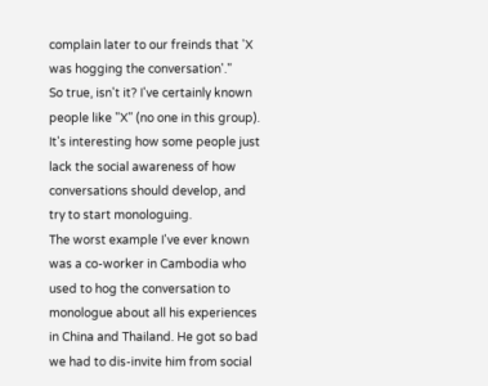complain later to our freinds that 'X was hogging the conversation'."
So true, isn't it? I've certainly known people like "X" (no one in this group).
It's interesting how some people just lack the social awareness of how conversations should develop, and try to start monologuing.
The worst example I've ever known was a co-worker in Cambodia who used to hog the conversation to monologue about all his experiences in China and Thailand. He got so bad we had to dis-invite him from social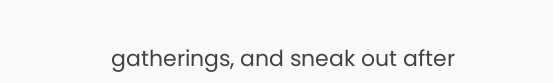gatherings, and sneak out after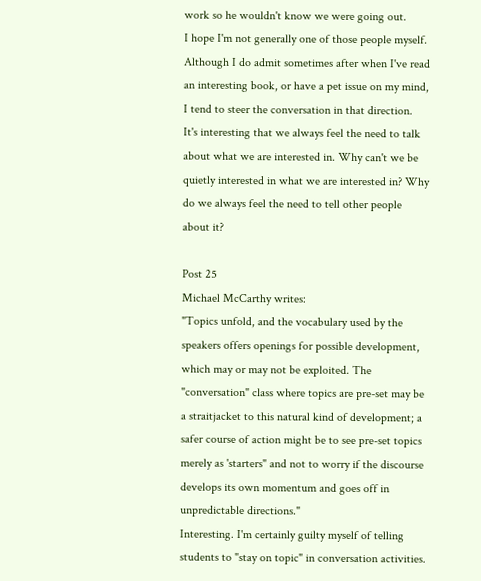work so he wouldn't know we were going out.
I hope I'm not generally one of those people myself. Although I do admit sometimes after when I've read an interesting book, or have a pet issue on my mind, I tend to steer the conversation in that direction.
It's interesting that we always feel the need to talk about what we are interested in. Why can't we be quietly interested in what we are interested in? Why do we always feel the need to tell other people about it?

Post 25
Michael McCarthy writes:
"Topics unfold, and the vocabulary used by the speakers offers openings for possible development, which may or may not be exploited. The "conversation" class where topics are pre-set may be a straitjacket to this natural kind of development; a safer course of action might be to see pre-set topics merely as 'starters" and not to worry if the discourse develops its own momentum and goes off in unpredictable directions."
Interesting. I'm certainly guilty myself of telling students to "stay on topic" in conversation activities.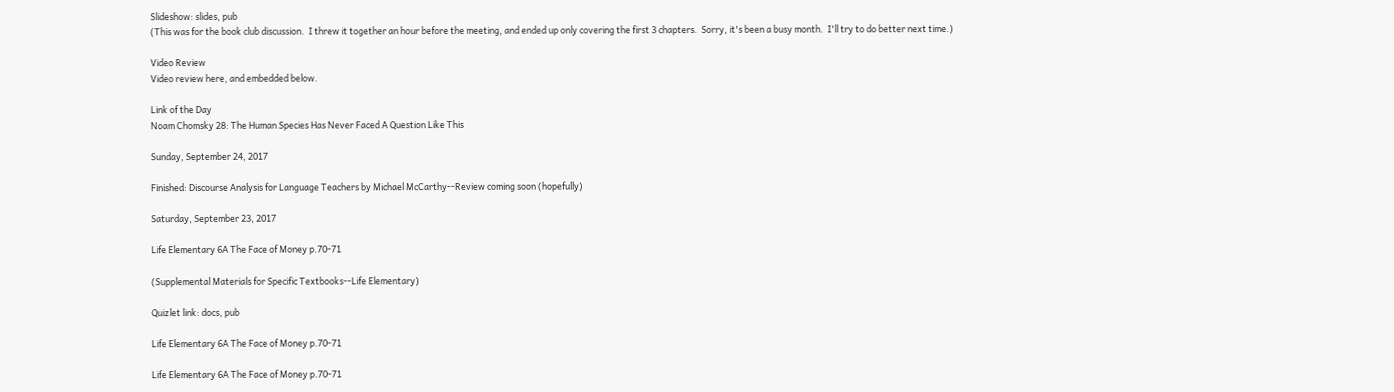Slideshow: slides, pub
(This was for the book club discussion.  I threw it together an hour before the meeting, and ended up only covering the first 3 chapters.  Sorry, it's been a busy month.  I'll try to do better next time.)

Video Review
Video review here, and embedded below.

Link of the Day
Noam Chomsky 28: The Human Species Has Never Faced A Question Like This

Sunday, September 24, 2017

Finished: Discourse Analysis for Language Teachers by Michael McCarthy--Review coming soon (hopefully)

Saturday, September 23, 2017

Life Elementary 6A The Face of Money p.70-71

(Supplemental Materials for Specific Textbooks--Life Elementary)

Quizlet link: docs, pub

Life Elementary 6A The Face of Money p.70-71

Life Elementary 6A The Face of Money p.70-71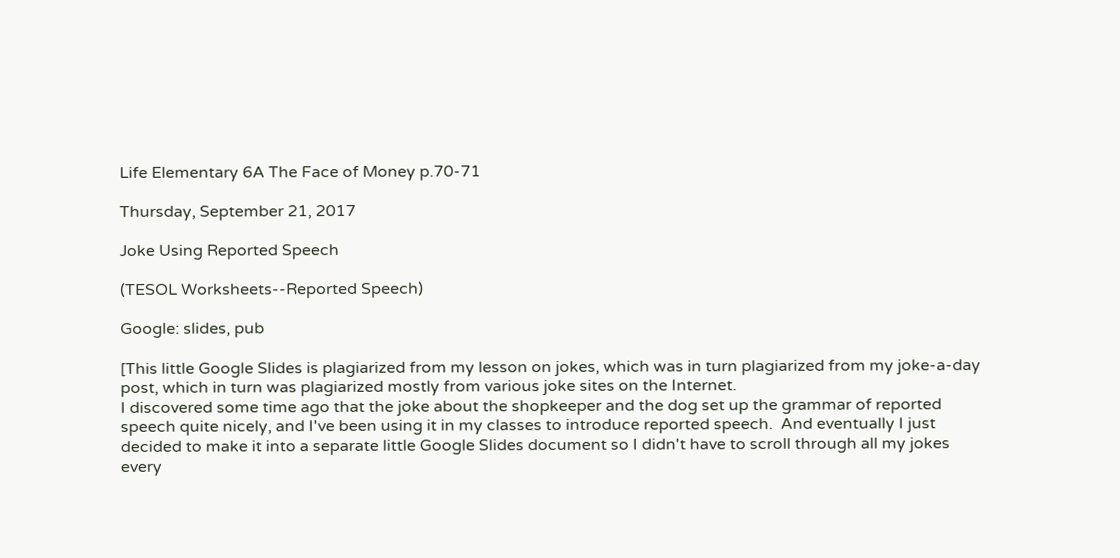Life Elementary 6A The Face of Money p.70-71

Thursday, September 21, 2017

Joke Using Reported Speech

(TESOL Worksheets--Reported Speech)

Google: slides, pub

[This little Google Slides is plagiarized from my lesson on jokes, which was in turn plagiarized from my joke-a-day post, which in turn was plagiarized mostly from various joke sites on the Internet.
I discovered some time ago that the joke about the shopkeeper and the dog set up the grammar of reported speech quite nicely, and I've been using it in my classes to introduce reported speech.  And eventually I just decided to make it into a separate little Google Slides document so I didn't have to scroll through all my jokes every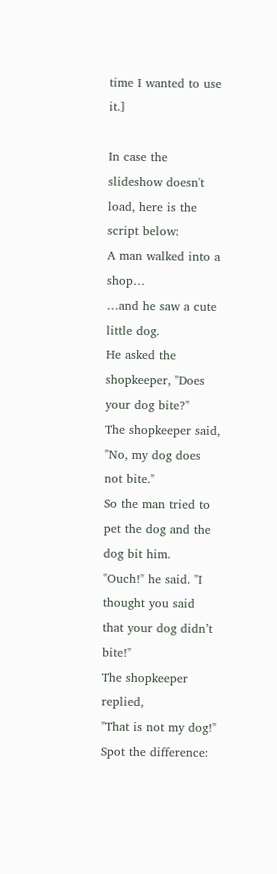time I wanted to use it.]

In case the slideshow doesn't load, here is the script below:
A man walked into a shop…
…and he saw a cute little dog.
He asked the shopkeeper, "Does your dog bite?"
The shopkeeper said, "No, my dog does not bite."
So the man tried to pet the dog and the dog bit him.
"Ouch!" he said. "I thought you said that your dog didn’t bite!"
The shopkeeper replied,
"That is not my dog!"
Spot the difference: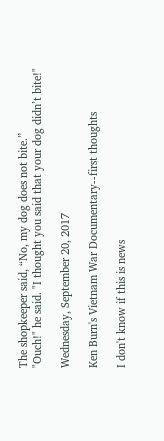The shopkeeper said, “No, my dog does not bite.”
"Ouch!" he said. "I thought you said that your dog didn’t bite!"

Wednesday, September 20, 2017

Ken Burn's Vietnam War Documentary--first thoughts

I don't know if this is news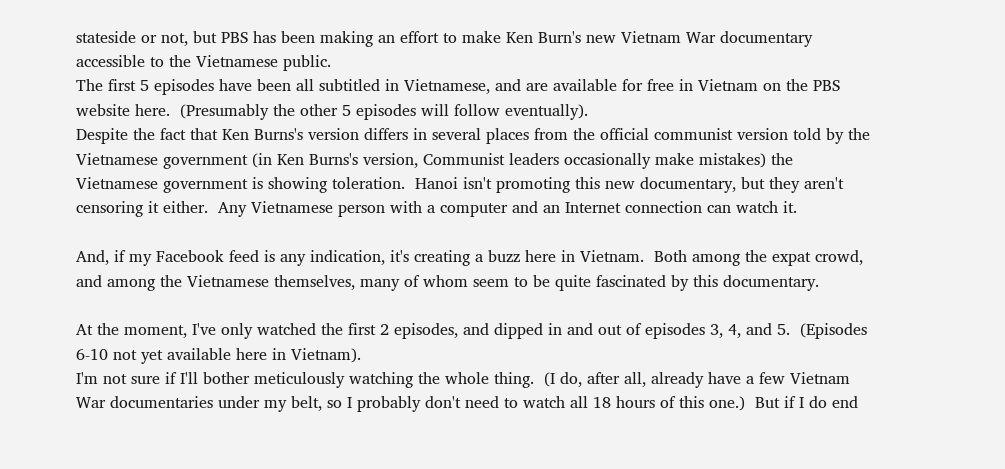stateside or not, but PBS has been making an effort to make Ken Burn's new Vietnam War documentary accessible to the Vietnamese public.
The first 5 episodes have been all subtitled in Vietnamese, and are available for free in Vietnam on the PBS website here.  (Presumably the other 5 episodes will follow eventually).
Despite the fact that Ken Burns's version differs in several places from the official communist version told by the Vietnamese government (in Ken Burns's version, Communist leaders occasionally make mistakes) the Vietnamese government is showing toleration.  Hanoi isn't promoting this new documentary, but they aren't censoring it either.  Any Vietnamese person with a computer and an Internet connection can watch it.

And, if my Facebook feed is any indication, it's creating a buzz here in Vietnam.  Both among the expat crowd, and among the Vietnamese themselves, many of whom seem to be quite fascinated by this documentary.

At the moment, I've only watched the first 2 episodes, and dipped in and out of episodes 3, 4, and 5.  (Episodes 6-10 not yet available here in Vietnam).
I'm not sure if I'll bother meticulously watching the whole thing.  (I do, after all, already have a few Vietnam War documentaries under my belt, so I probably don't need to watch all 18 hours of this one.)  But if I do end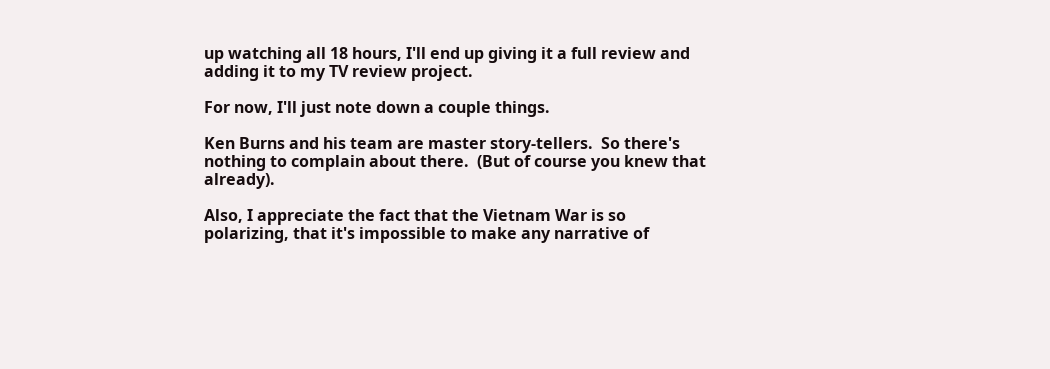up watching all 18 hours, I'll end up giving it a full review and adding it to my TV review project.

For now, I'll just note down a couple things.

Ken Burns and his team are master story-tellers.  So there's nothing to complain about there.  (But of course you knew that already).

Also, I appreciate the fact that the Vietnam War is so polarizing, that it's impossible to make any narrative of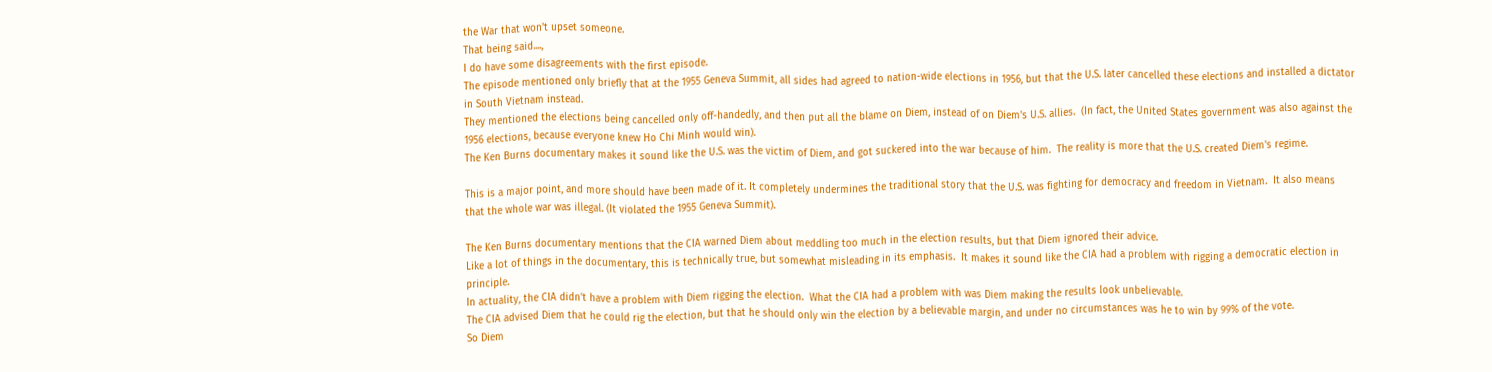the War that won't upset someone.
That being said....,
I do have some disagreements with the first episode.
The episode mentioned only briefly that at the 1955 Geneva Summit, all sides had agreed to nation-wide elections in 1956, but that the U.S. later cancelled these elections and installed a dictator in South Vietnam instead.
They mentioned the elections being cancelled only off-handedly, and then put all the blame on Diem, instead of on Diem's U.S. allies.  (In fact, the United States government was also against the 1956 elections, because everyone knew Ho Chi Minh would win).
The Ken Burns documentary makes it sound like the U.S. was the victim of Diem, and got suckered into the war because of him.  The reality is more that the U.S. created Diem's regime.

This is a major point, and more should have been made of it. It completely undermines the traditional story that the U.S. was fighting for democracy and freedom in Vietnam.  It also means that the whole war was illegal. (It violated the 1955 Geneva Summit).

The Ken Burns documentary mentions that the CIA warned Diem about meddling too much in the election results, but that Diem ignored their advice.
Like a lot of things in the documentary, this is technically true, but somewhat misleading in its emphasis.  It makes it sound like the CIA had a problem with rigging a democratic election in principle.
In actuality, the CIA didn't have a problem with Diem rigging the election.  What the CIA had a problem with was Diem making the results look unbelievable.
The CIA advised Diem that he could rig the election, but that he should only win the election by a believable margin, and under no circumstances was he to win by 99% of the vote.
So Diem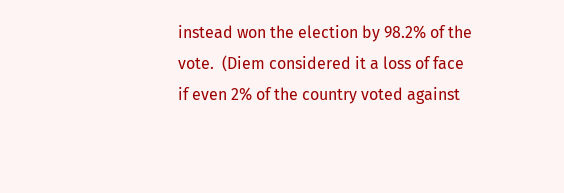instead won the election by 98.2% of the vote.  (Diem considered it a loss of face if even 2% of the country voted against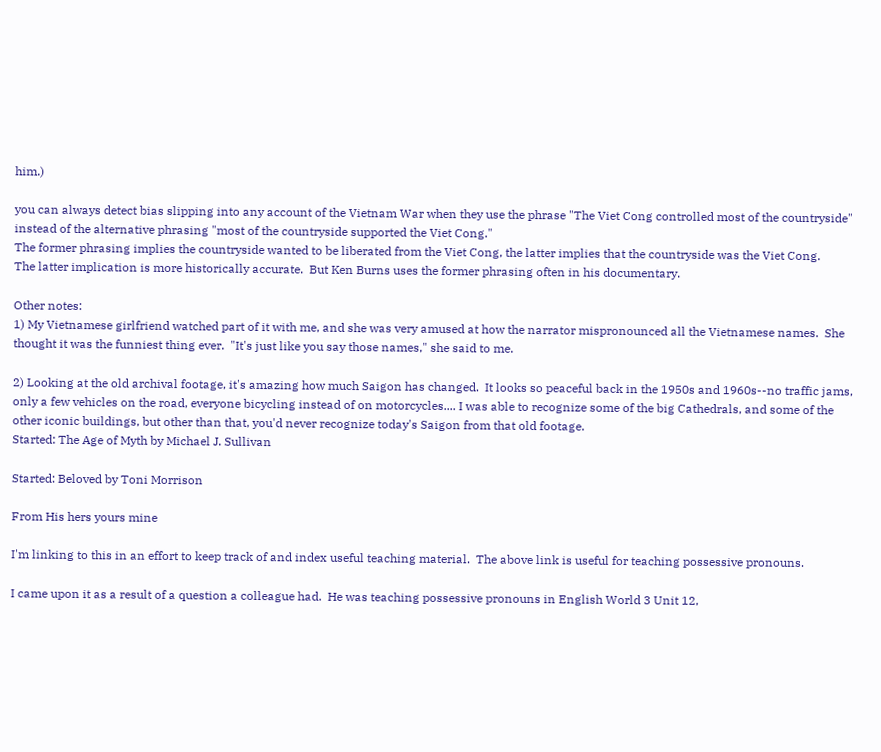him.)

you can always detect bias slipping into any account of the Vietnam War when they use the phrase "The Viet Cong controlled most of the countryside" instead of the alternative phrasing "most of the countryside supported the Viet Cong."
The former phrasing implies the countryside wanted to be liberated from the Viet Cong, the latter implies that the countryside was the Viet Cong.
The latter implication is more historically accurate.  But Ken Burns uses the former phrasing often in his documentary.

Other notes:
1) My Vietnamese girlfriend watched part of it with me, and she was very amused at how the narrator mispronounced all the Vietnamese names.  She thought it was the funniest thing ever.  "It's just like you say those names," she said to me.

2) Looking at the old archival footage, it's amazing how much Saigon has changed.  It looks so peaceful back in the 1950s and 1960s--no traffic jams, only a few vehicles on the road, everyone bicycling instead of on motorcycles.... I was able to recognize some of the big Cathedrals, and some of the other iconic buildings, but other than that, you'd never recognize today's Saigon from that old footage.
Started: The Age of Myth by Michael J. Sullivan

Started: Beloved by Toni Morrison

From His hers yours mine

I'm linking to this in an effort to keep track of and index useful teaching material.  The above link is useful for teaching possessive pronouns.

I came upon it as a result of a question a colleague had.  He was teaching possessive pronouns in English World 3 Unit 12,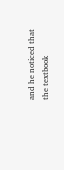and he noticed that the textbook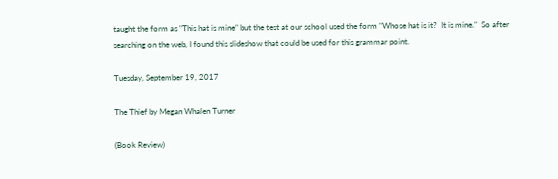taught the form as "This hat is mine" but the test at our school used the form "Whose hat is it?  It is mine."  So after searching on the web, I found this slideshow that could be used for this grammar point.

Tuesday, September 19, 2017

The Thief by Megan Whalen Turner

(Book Review)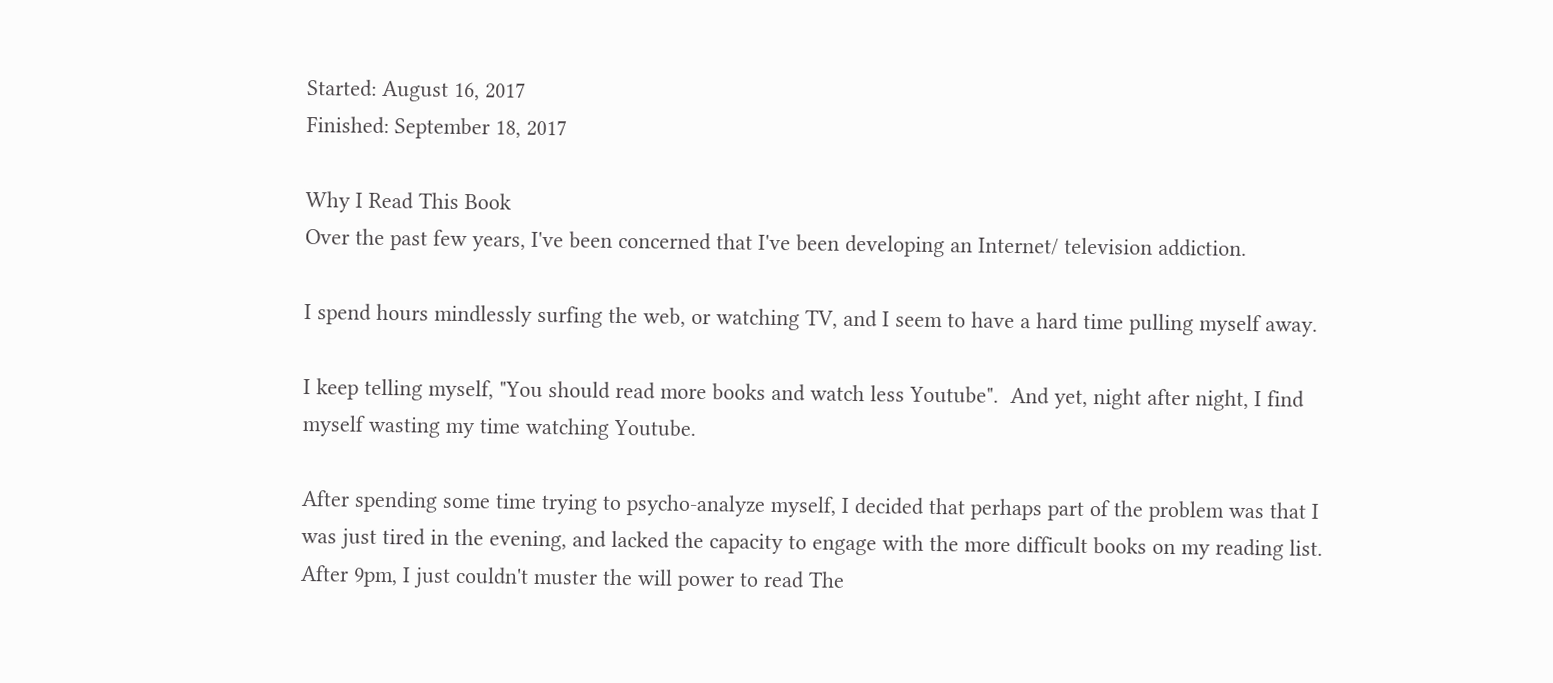Started: August 16, 2017
Finished: September 18, 2017

Why I Read This Book
Over the past few years, I've been concerned that I've been developing an Internet/ television addiction.

I spend hours mindlessly surfing the web, or watching TV, and I seem to have a hard time pulling myself away.

I keep telling myself, "You should read more books and watch less Youtube".  And yet, night after night, I find myself wasting my time watching Youtube.

After spending some time trying to psycho-analyze myself, I decided that perhaps part of the problem was that I was just tired in the evening, and lacked the capacity to engage with the more difficult books on my reading list.
After 9pm, I just couldn't muster the will power to read The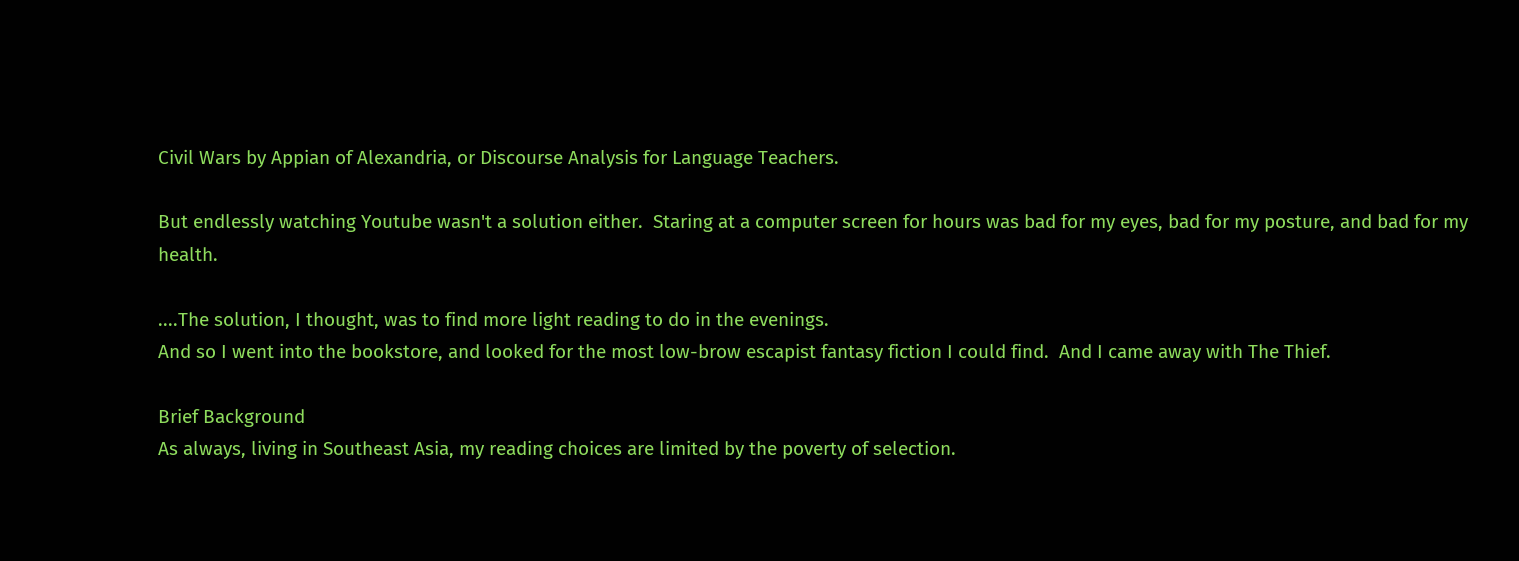Civil Wars by Appian of Alexandria, or Discourse Analysis for Language Teachers.

But endlessly watching Youtube wasn't a solution either.  Staring at a computer screen for hours was bad for my eyes, bad for my posture, and bad for my health.

....The solution, I thought, was to find more light reading to do in the evenings.
And so I went into the bookstore, and looked for the most low-brow escapist fantasy fiction I could find.  And I came away with The Thief.

Brief Background
As always, living in Southeast Asia, my reading choices are limited by the poverty of selection.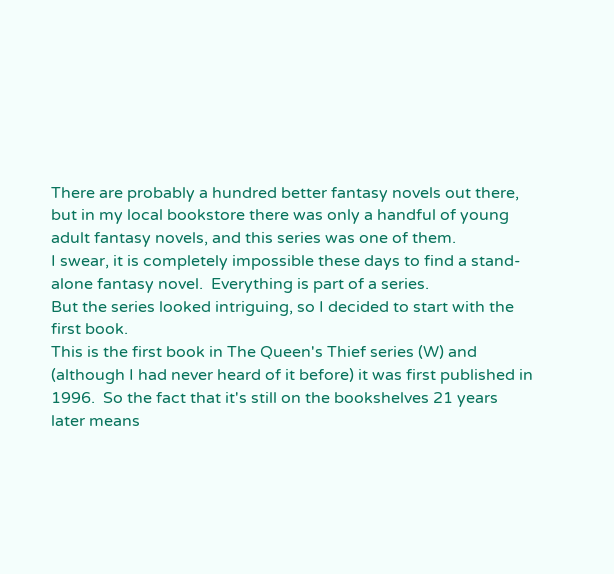There are probably a hundred better fantasy novels out there, but in my local bookstore there was only a handful of young adult fantasy novels, and this series was one of them.
I swear, it is completely impossible these days to find a stand-alone fantasy novel.  Everything is part of a series.
But the series looked intriguing, so I decided to start with the first book.
This is the first book in The Queen's Thief series (W) and (although I had never heard of it before) it was first published in 1996.  So the fact that it's still on the bookshelves 21 years later means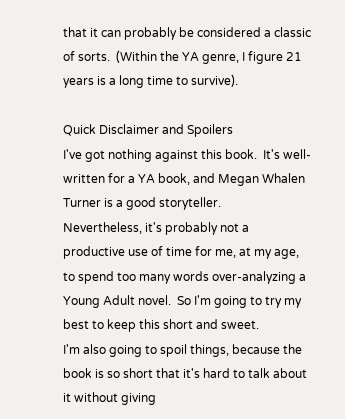that it can probably be considered a classic of sorts.  (Within the YA genre, I figure 21 years is a long time to survive).

Quick Disclaimer and Spoilers
I've got nothing against this book.  It's well-written for a YA book, and Megan Whalen Turner is a good storyteller.
Nevertheless, it's probably not a productive use of time for me, at my age, to spend too many words over-analyzing a Young Adult novel.  So I'm going to try my best to keep this short and sweet.
I'm also going to spoil things, because the book is so short that it's hard to talk about it without giving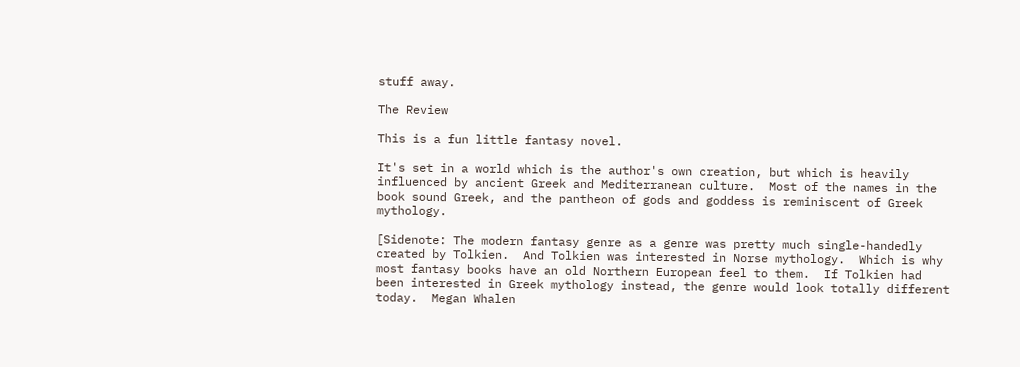stuff away.

The Review

This is a fun little fantasy novel.

It's set in a world which is the author's own creation, but which is heavily influenced by ancient Greek and Mediterranean culture.  Most of the names in the book sound Greek, and the pantheon of gods and goddess is reminiscent of Greek mythology.

[Sidenote: The modern fantasy genre as a genre was pretty much single-handedly created by Tolkien.  And Tolkien was interested in Norse mythology.  Which is why most fantasy books have an old Northern European feel to them.  If Tolkien had been interested in Greek mythology instead, the genre would look totally different today.  Megan Whalen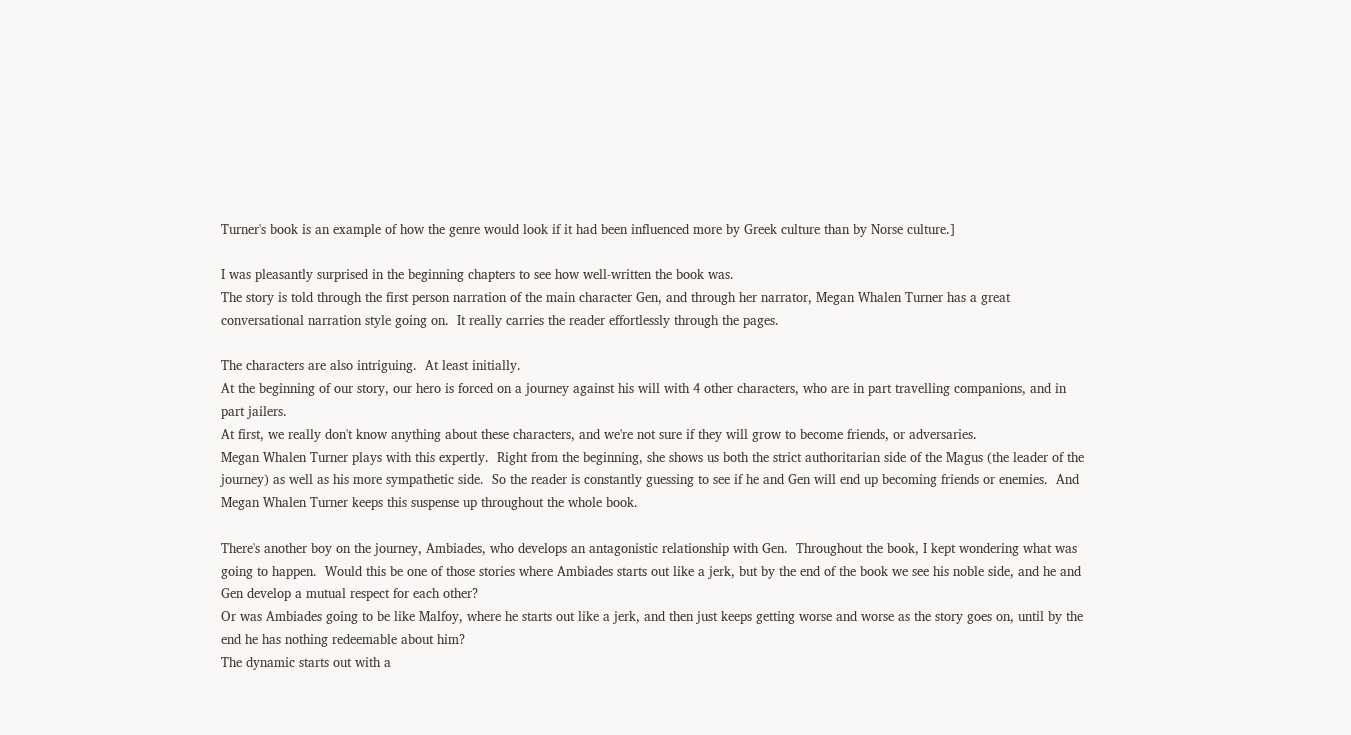Turner's book is an example of how the genre would look if it had been influenced more by Greek culture than by Norse culture.]

I was pleasantly surprised in the beginning chapters to see how well-written the book was.
The story is told through the first person narration of the main character Gen, and through her narrator, Megan Whalen Turner has a great conversational narration style going on.  It really carries the reader effortlessly through the pages.

The characters are also intriguing.  At least initially.
At the beginning of our story, our hero is forced on a journey against his will with 4 other characters, who are in part travelling companions, and in part jailers.
At first, we really don't know anything about these characters, and we're not sure if they will grow to become friends, or adversaries.
Megan Whalen Turner plays with this expertly.  Right from the beginning, she shows us both the strict authoritarian side of the Magus (the leader of the journey) as well as his more sympathetic side.  So the reader is constantly guessing to see if he and Gen will end up becoming friends or enemies.  And Megan Whalen Turner keeps this suspense up throughout the whole book.

There's another boy on the journey, Ambiades, who develops an antagonistic relationship with Gen.  Throughout the book, I kept wondering what was going to happen.  Would this be one of those stories where Ambiades starts out like a jerk, but by the end of the book we see his noble side, and he and Gen develop a mutual respect for each other?
Or was Ambiades going to be like Malfoy, where he starts out like a jerk, and then just keeps getting worse and worse as the story goes on, until by the end he has nothing redeemable about him?
The dynamic starts out with a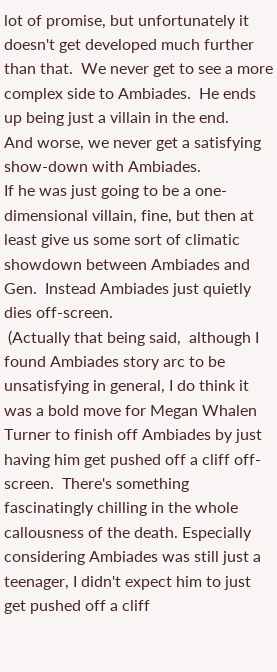lot of promise, but unfortunately it doesn't get developed much further than that.  We never get to see a more complex side to Ambiades.  He ends up being just a villain in the end.
And worse, we never get a satisfying show-down with Ambiades.
If he was just going to be a one-dimensional villain, fine, but then at least give us some sort of climatic showdown between Ambiades and Gen.  Instead Ambiades just quietly dies off-screen.
 (Actually that being said,  although I found Ambiades story arc to be unsatisfying in general, I do think it was a bold move for Megan Whalen Turner to finish off Ambiades by just having him get pushed off a cliff off-screen.  There's something fascinatingly chilling in the whole callousness of the death. Especially considering Ambiades was still just a teenager, I didn't expect him to just get pushed off a cliff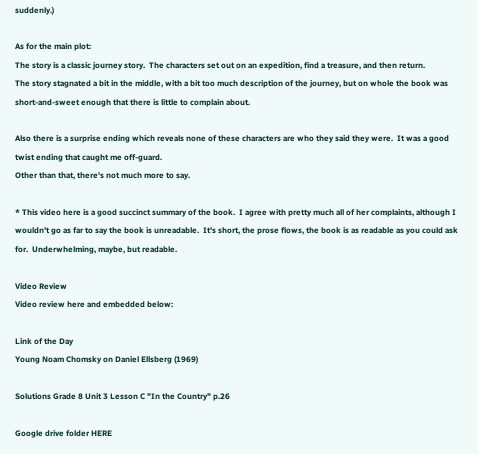suddenly.)

As for the main plot:
The story is a classic journey story.  The characters set out on an expedition, find a treasure, and then return.
The story stagnated a bit in the middle, with a bit too much description of the journey, but on whole the book was short-and-sweet enough that there is little to complain about.

Also there is a surprise ending which reveals none of these characters are who they said they were.  It was a good twist ending that caught me off-guard.
Other than that, there's not much more to say.

* This video here is a good succinct summary of the book.  I agree with pretty much all of her complaints, although I wouldn't go as far to say the book is unreadable.  It's short, the prose flows, the book is as readable as you could ask for.  Underwhelming, maybe, but readable.

Video Review
Video review here and embedded below:

Link of the Day
Young Noam Chomsky on Daniel Ellsberg (1969)

Solutions Grade 8 Unit 3 Lesson C "In the Country" p.26

Google drive folder HERE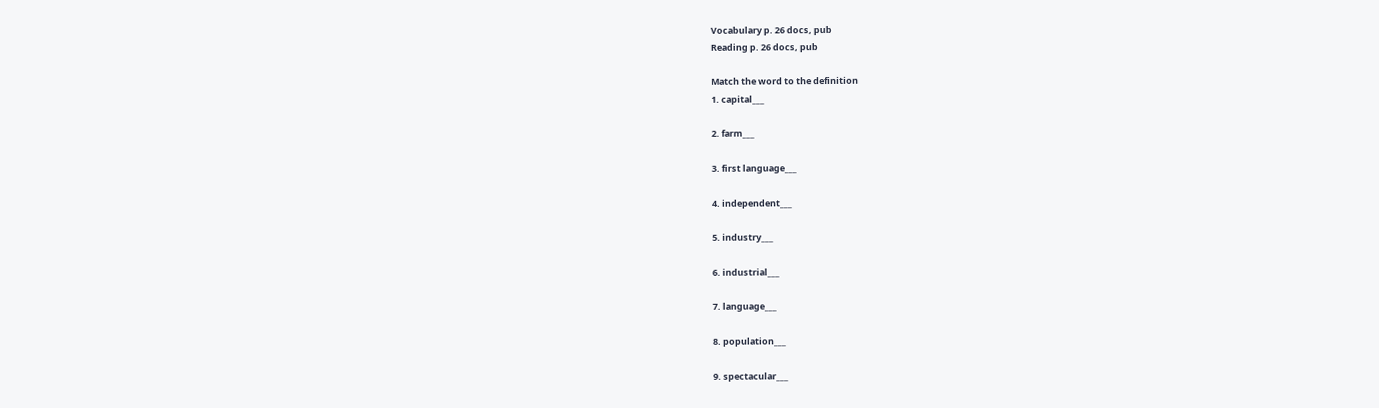Vocabulary p. 26 docs, pub
Reading p. 26 docs, pub

Match the word to the definition
1. capital___

2. farm___

3. first language___

4. independent___

5. industry___

6. industrial___

7. language___

8. population___

9. spectacular___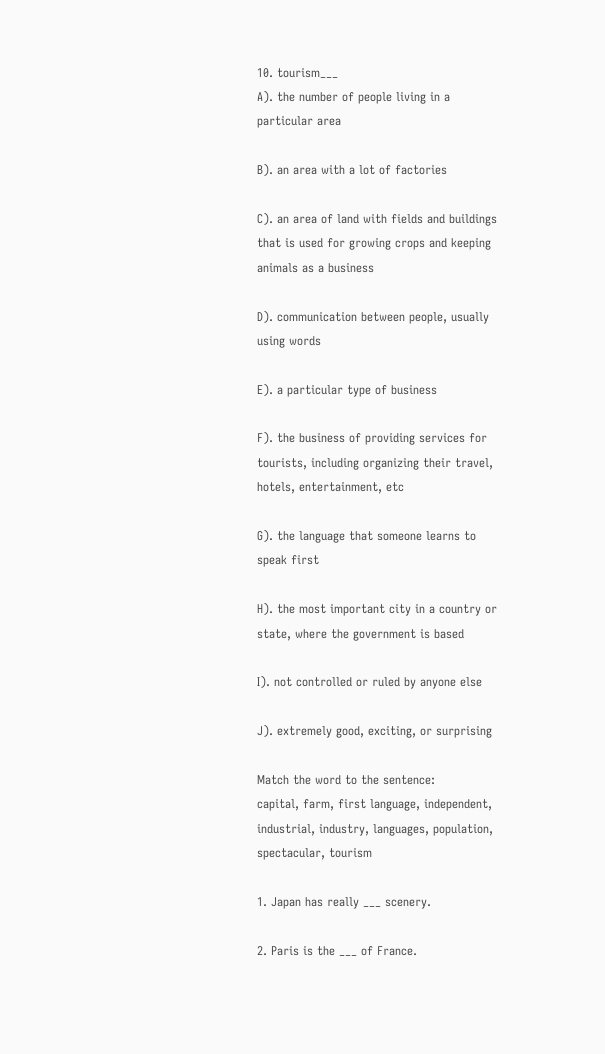10. tourism___
A). the number of people living in a particular area

B). an area with a lot of factories

C). an area of land with fields and buildings that is used for growing crops and keeping animals as a business

D). communication between people, usually using words

E). a particular type of business

F). the business of providing services for tourists, including organizing their travel, hotels, entertainment, etc

G). the language that someone learns to speak first

H). the most important city in a country or state, where the government is based

I). not controlled or ruled by anyone else

J). extremely good, exciting, or surprising

Match the word to the sentence:
capital, farm, first language, independent, industrial, industry, languages, population, spectacular, tourism

1. Japan has really ___ scenery.

2. Paris is the ___ of France.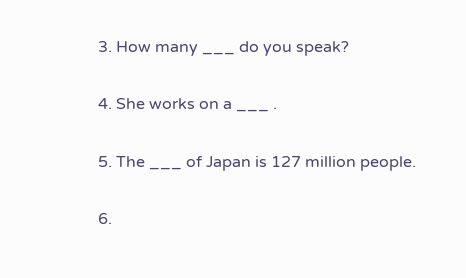3. How many ___ do you speak?

4. She works on a ___ .

5. The ___ of Japan is 127 million people.

6.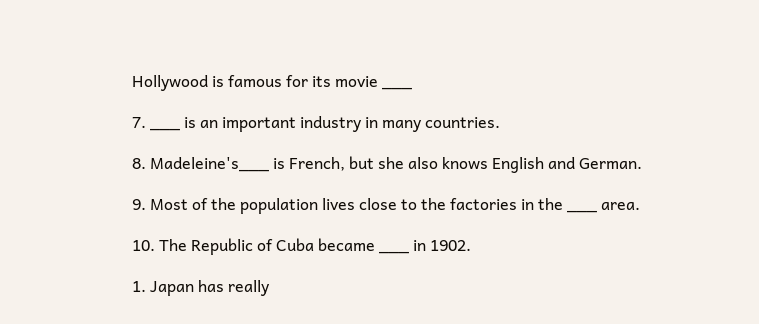Hollywood is famous for its movie ___

7. ___ is an important industry in many countries.

8. Madeleine's___ is French, but she also knows English and German.

9. Most of the population lives close to the factories in the ___ area.

10. The Republic of Cuba became ___ in 1902.

1. Japan has really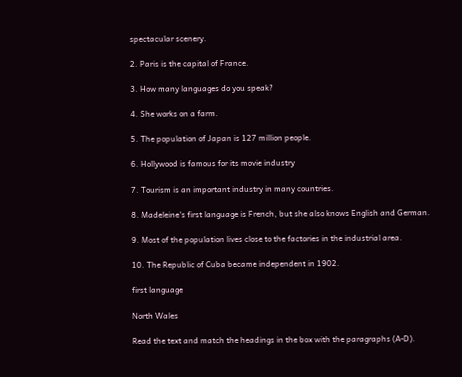spectacular scenery.

2. Paris is the capital of France.

3. How many languages do you speak?

4. She works on a farm.

5. The population of Japan is 127 million people.

6. Hollywood is famous for its movie industry

7. Tourism is an important industry in many countries.

8. Madeleine's first language is French, but she also knows English and German.

9. Most of the population lives close to the factories in the industrial area.

10. The Republic of Cuba became independent in 1902.

first language

North Wales

Read the text and match the headings in the box with the paragraphs (A-D).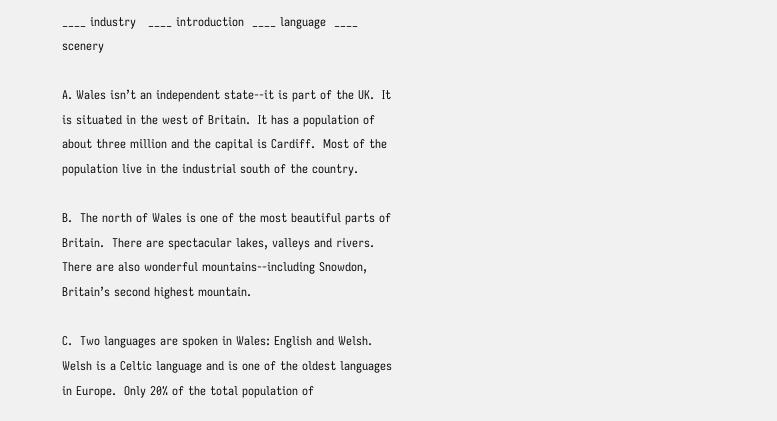____ industry   ____ introduction  ____ language  ____ scenery

A. Wales isn’t an independent state--it is part of the UK.  It is situated in the west of Britain.  It has a population of about three million and the capital is Cardiff.  Most of the population live in the industrial south of the country.

B.  The north of Wales is one of the most beautiful parts of Britain.  There are spectacular lakes, valleys and rivers.  There are also wonderful mountains--including Snowdon, Britain’s second highest mountain.

C.  Two languages are spoken in Wales: English and Welsh.  Welsh is a Celtic language and is one of the oldest languages in Europe.  Only 20% of the total population of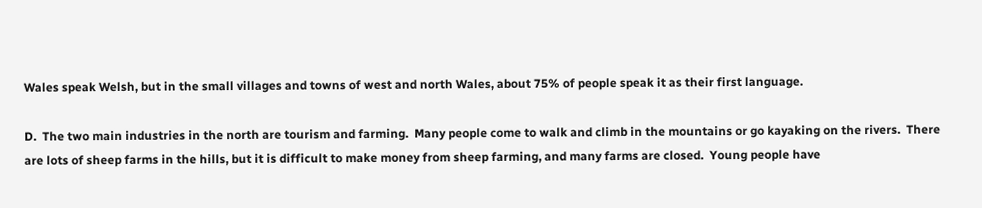Wales speak Welsh, but in the small villages and towns of west and north Wales, about 75% of people speak it as their first language.

D.  The two main industries in the north are tourism and farming.  Many people come to walk and climb in the mountains or go kayaking on the rivers.  There are lots of sheep farms in the hills, but it is difficult to make money from sheep farming, and many farms are closed.  Young people have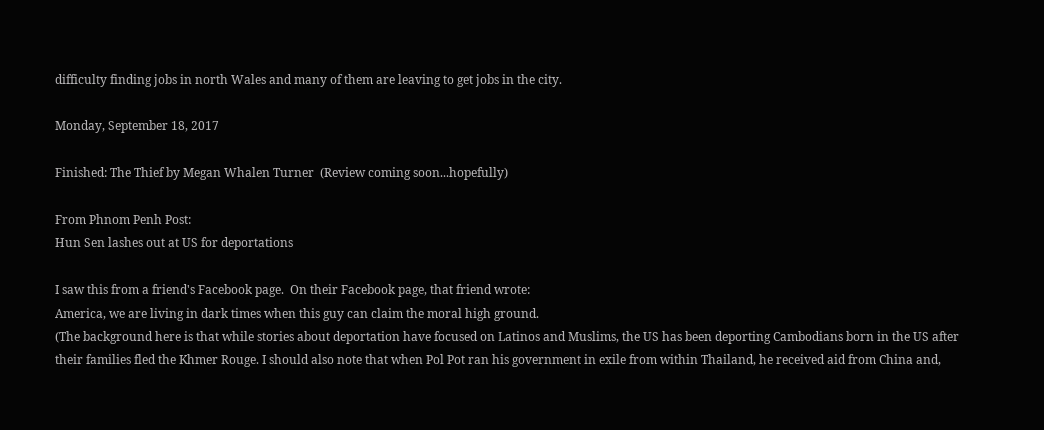difficulty finding jobs in north Wales and many of them are leaving to get jobs in the city.

Monday, September 18, 2017

Finished: The Thief by Megan Whalen Turner  (Review coming soon...hopefully)

From Phnom Penh Post:
Hun Sen lashes out at US for deportations

I saw this from a friend's Facebook page.  On their Facebook page, that friend wrote:
America, we are living in dark times when this guy can claim the moral high ground.
(The background here is that while stories about deportation have focused on Latinos and Muslims, the US has been deporting Cambodians born in the US after their families fled the Khmer Rouge. I should also note that when Pol Pot ran his government in exile from within Thailand, he received aid from China and,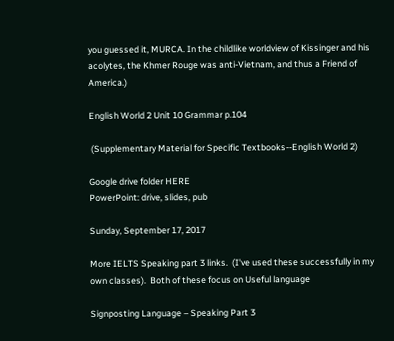you guessed it, MURCA. In the childlike worldview of Kissinger and his acolytes, the Khmer Rouge was anti-Vietnam, and thus a Friend of America.)

English World 2 Unit 10 Grammar p.104

 (Supplementary Material for Specific Textbooks--English World 2)

Google drive folder HERE
PowerPoint: drive, slides, pub

Sunday, September 17, 2017

More IELTS Speaking part 3 links.  (I've used these successfully in my own classes).  Both of these focus on Useful language

Signposting Language – Speaking Part 3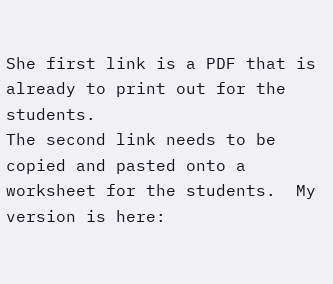She first link is a PDF that is already to print out for the students.
The second link needs to be copied and pasted onto a worksheet for the students.  My version is here: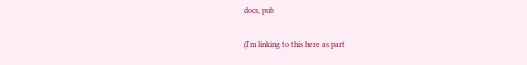docs, pub

(I'm linking to this here as part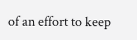of an effort to keep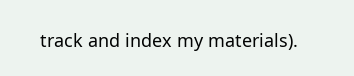track and index my materials).